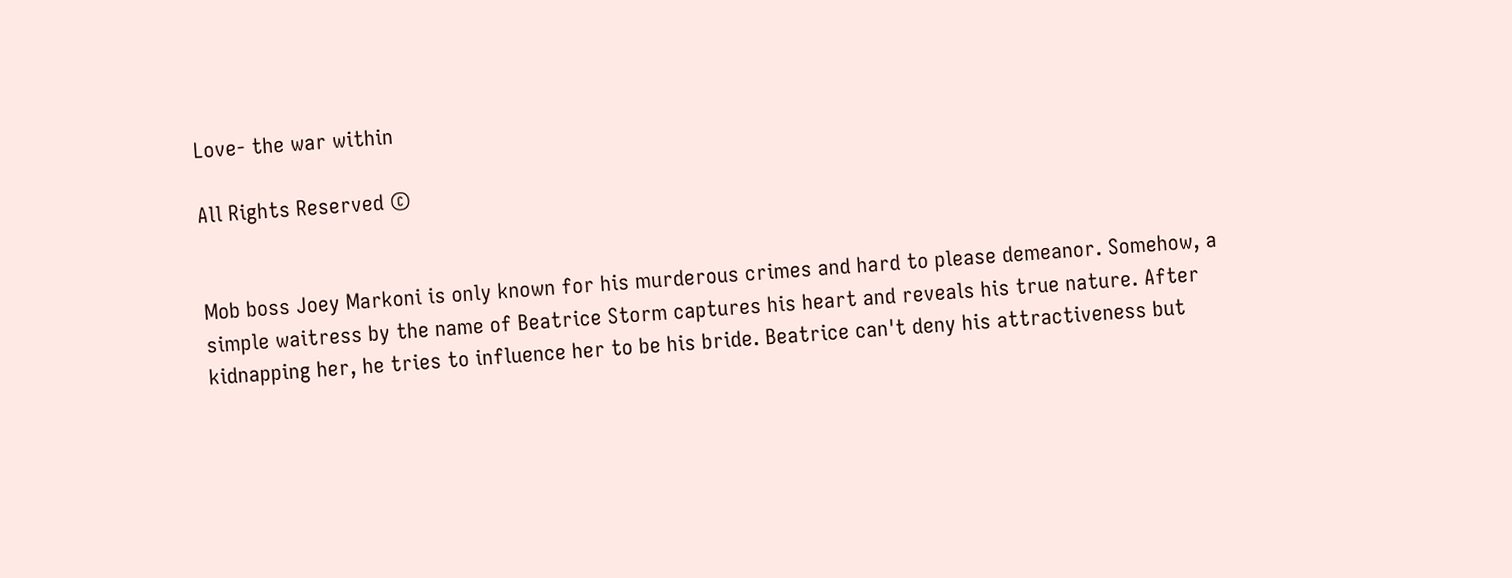Love- the war within

All Rights Reserved ©


Mob boss Joey Markoni is only known for his murderous crimes and hard to please demeanor. Somehow, a simple waitress by the name of Beatrice Storm captures his heart and reveals his true nature. After kidnapping her, he tries to influence her to be his bride. Beatrice can't deny his attractiveness but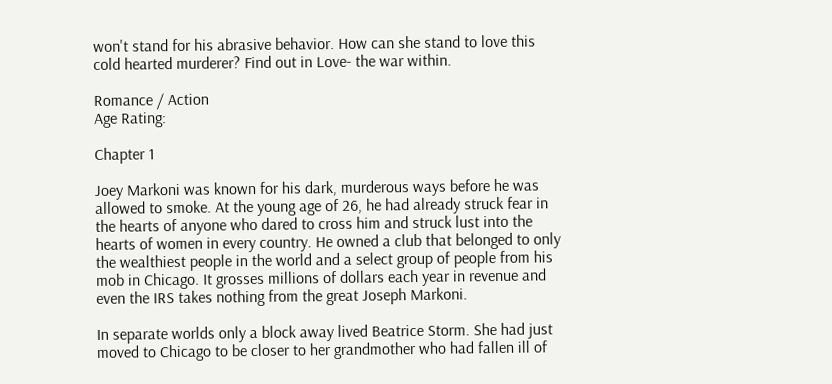won't stand for his abrasive behavior. How can she stand to love this cold hearted murderer? Find out in Love- the war within.

Romance / Action
Age Rating:

Chapter 1

Joey Markoni was known for his dark, murderous ways before he was allowed to smoke. At the young age of 26, he had already struck fear in the hearts of anyone who dared to cross him and struck lust into the hearts of women in every country. He owned a club that belonged to only the wealthiest people in the world and a select group of people from his mob in Chicago. It grosses millions of dollars each year in revenue and even the IRS takes nothing from the great Joseph Markoni.

In separate worlds only a block away lived Beatrice Storm. She had just moved to Chicago to be closer to her grandmother who had fallen ill of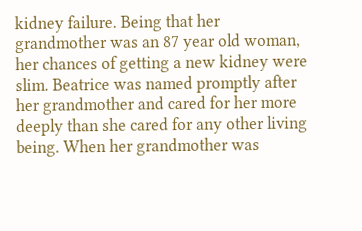kidney failure. Being that her grandmother was an 87 year old woman, her chances of getting a new kidney were slim. Beatrice was named promptly after her grandmother and cared for her more deeply than she cared for any other living being. When her grandmother was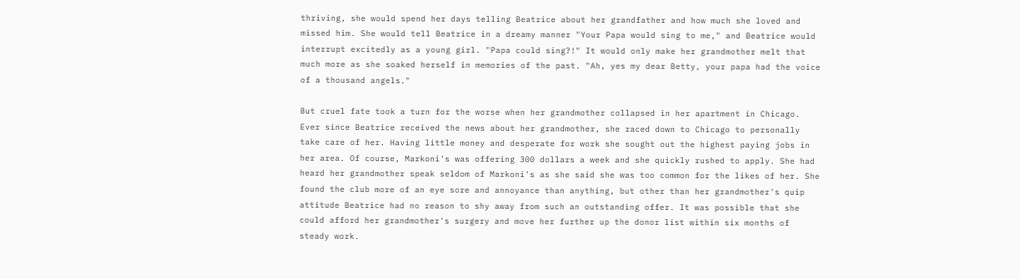thriving, she would spend her days telling Beatrice about her grandfather and how much she loved and missed him. She would tell Beatrice in a dreamy manner "Your Papa would sing to me," and Beatrice would interrupt excitedly as a young girl. "Papa could sing?!" It would only make her grandmother melt that much more as she soaked herself in memories of the past. "Ah, yes my dear Betty, your papa had the voice of a thousand angels."

But cruel fate took a turn for the worse when her grandmother collapsed in her apartment in Chicago. Ever since Beatrice received the news about her grandmother, she raced down to Chicago to personally take care of her. Having little money and desperate for work she sought out the highest paying jobs in her area. Of course, Markoni's was offering 300 dollars a week and she quickly rushed to apply. She had heard her grandmother speak seldom of Markoni's as she said she was too common for the likes of her. She found the club more of an eye sore and annoyance than anything, but other than her grandmother's quip attitude Beatrice had no reason to shy away from such an outstanding offer. It was possible that she could afford her grandmother's surgery and move her further up the donor list within six months of steady work.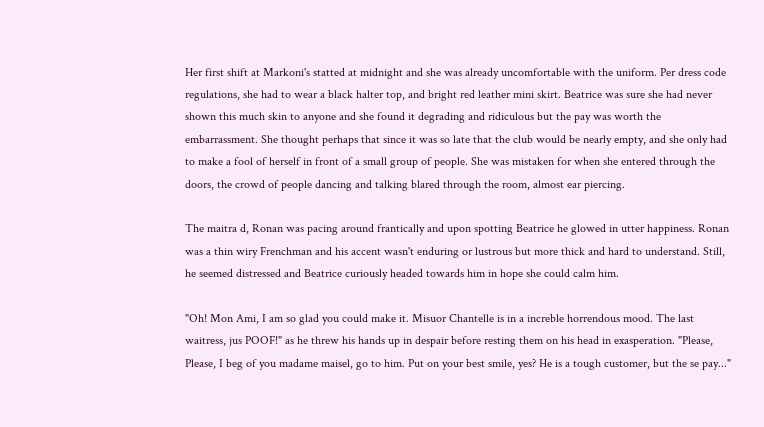Her first shift at Markoni's statted at midnight and she was already uncomfortable with the uniform. Per dress code regulations, she had to wear a black halter top, and bright red leather mini skirt. Beatrice was sure she had never shown this much skin to anyone and she found it degrading and ridiculous but the pay was worth the embarrassment. She thought perhaps that since it was so late that the club would be nearly empty, and she only had to make a fool of herself in front of a small group of people. She was mistaken for when she entered through the doors, the crowd of people dancing and talking blared through the room, almost ear piercing.

The maitra d, Ronan was pacing around frantically and upon spotting Beatrice he glowed in utter happiness. Ronan was a thin wiry Frenchman and his accent wasn't enduring or lustrous but more thick and hard to understand. Still, he seemed distressed and Beatrice curiously headed towards him in hope she could calm him.

"Oh! Mon Ami, I am so glad you could make it. Misuor Chantelle is in a increble horrendous mood. The last waitress, jus POOF!" as he threw his hands up in despair before resting them on his head in exasperation. "Please, Please, I beg of you madame maisel, go to him. Put on your best smile, yes? He is a tough customer, but the se pay..."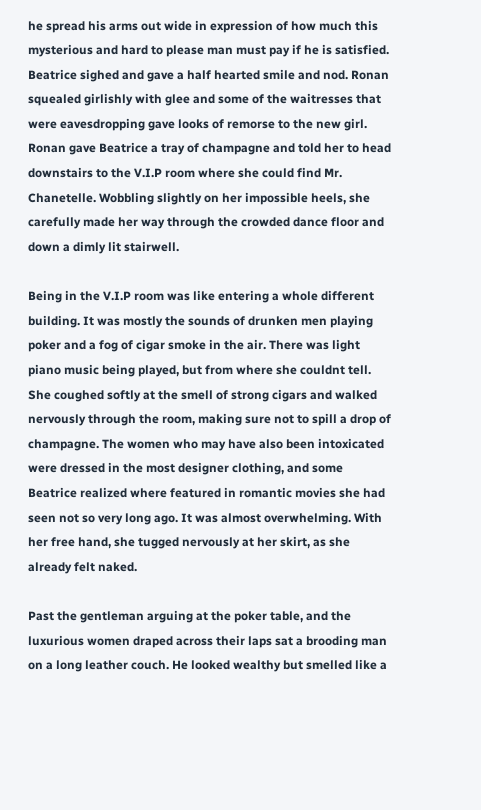he spread his arms out wide in expression of how much this mysterious and hard to please man must pay if he is satisfied. Beatrice sighed and gave a half hearted smile and nod. Ronan squealed girlishly with glee and some of the waitresses that were eavesdropping gave looks of remorse to the new girl. Ronan gave Beatrice a tray of champagne and told her to head downstairs to the V.I.P room where she could find Mr. Chanetelle. Wobbling slightly on her impossible heels, she carefully made her way through the crowded dance floor and down a dimly lit stairwell.

Being in the V.I.P room was like entering a whole different building. It was mostly the sounds of drunken men playing poker and a fog of cigar smoke in the air. There was light piano music being played, but from where she couldnt tell. She coughed softly at the smell of strong cigars and walked nervously through the room, making sure not to spill a drop of champagne. The women who may have also been intoxicated were dressed in the most designer clothing, and some Beatrice realized where featured in romantic movies she had seen not so very long ago. It was almost overwhelming. With her free hand, she tugged nervously at her skirt, as she already felt naked.

Past the gentleman arguing at the poker table, and the luxurious women draped across their laps sat a brooding man on a long leather couch. He looked wealthy but smelled like a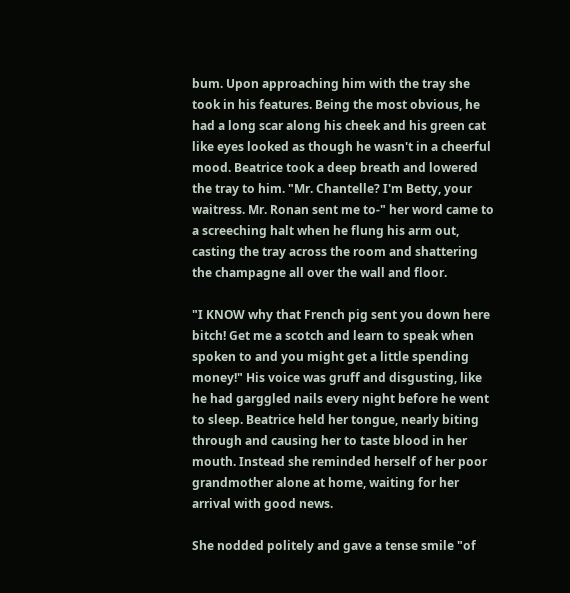bum. Upon approaching him with the tray she took in his features. Being the most obvious, he had a long scar along his cheek and his green cat like eyes looked as though he wasn't in a cheerful mood. Beatrice took a deep breath and lowered the tray to him. "Mr. Chantelle? I'm Betty, your waitress. Mr. Ronan sent me to-" her word came to a screeching halt when he flung his arm out, casting the tray across the room and shattering the champagne all over the wall and floor.

"I KNOW why that French pig sent you down here bitch! Get me a scotch and learn to speak when spoken to and you might get a little spending money!" His voice was gruff and disgusting, like he had garggled nails every night before he went to sleep. Beatrice held her tongue, nearly biting through and causing her to taste blood in her mouth. Instead she reminded herself of her poor grandmother alone at home, waiting for her arrival with good news.

She nodded politely and gave a tense smile "of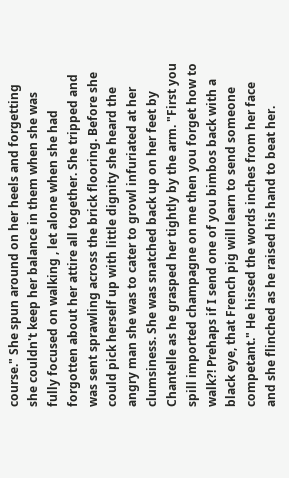course." She spun around on her heels and forgetting she couldn't keep her balance in them when she was fully focused on walking , let alone when she had forgotten about her attire all together. She tripped and was sent sprawling across the brick flooring. Before she could pick herself up with little dignity she heard the angry man she was to cater to growl infuriated at her clumsiness. She was snatched back up on her feet by Chantelle as he grasped her tightly by the arm. "First you spill imported champagne on me then you forget how to walk?! Prehaps if I send one of you bimbos back with a black eye, that French pig will learn to send someone competant." He hissed the words inches from her face and she flinched as he raised his hand to beat her.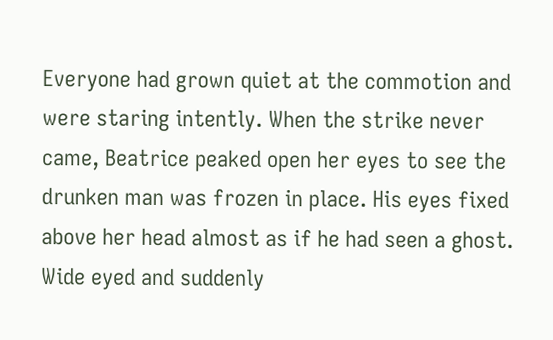Everyone had grown quiet at the commotion and were staring intently. When the strike never came, Beatrice peaked open her eyes to see the drunken man was frozen in place. His eyes fixed above her head almost as if he had seen a ghost. Wide eyed and suddenly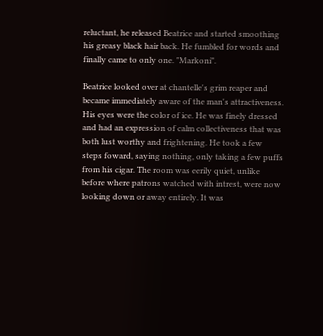reluctant, he released Beatrice and started smoothing his greasy black hair back. He fumbled for words and finally came to only one. "Markoni".

Beatrice looked over at chantelle's grim reaper and became immediately aware of the man's attractiveness. His eyes were the color of ice. He was finely dressed and had an expression of calm collectiveness that was both lust worthy and frightening. He took a few steps foward, saying nothing, only taking a few puffs from his cigar. The room was eerily quiet, unlike before where patrons watched with intrest, were now looking down or away entirely. It was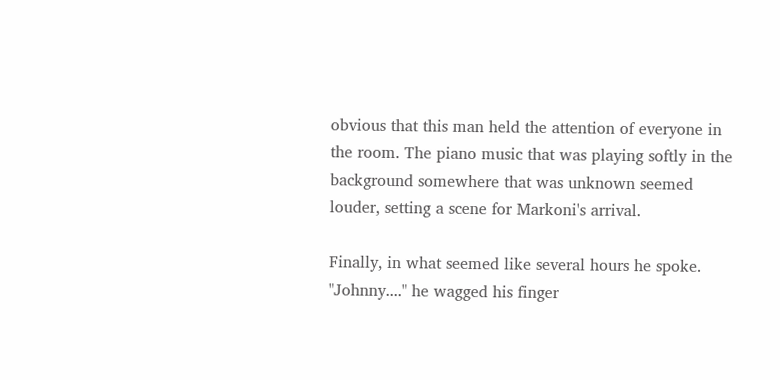obvious that this man held the attention of everyone in the room. The piano music that was playing softly in the background somewhere that was unknown seemed louder, setting a scene for Markoni's arrival.

Finally, in what seemed like several hours he spoke. "Johnny...." he wagged his finger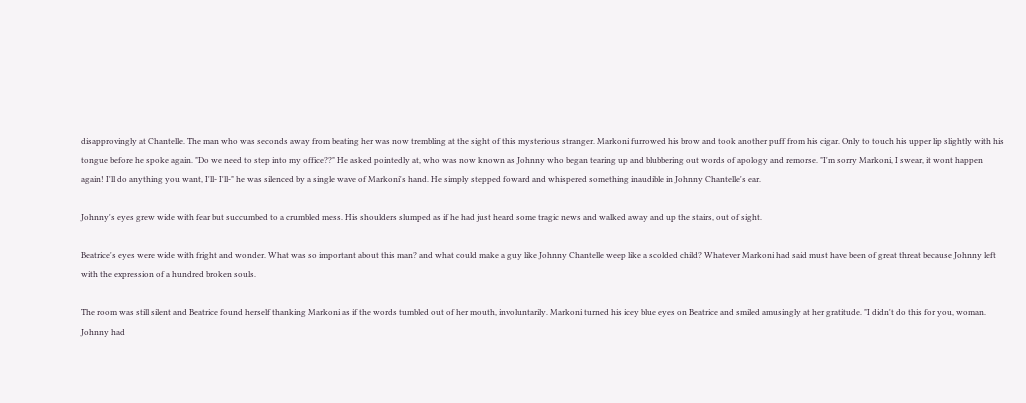disapprovingly at Chantelle. The man who was seconds away from beating her was now trembling at the sight of this mysterious stranger. Markoni furrowed his brow and took another puff from his cigar. Only to touch his upper lip slightly with his tongue before he spoke again. "Do we need to step into my office??" He asked pointedly at, who was now known as Johnny who began tearing up and blubbering out words of apology and remorse. "I'm sorry Markoni, I swear, it wont happen again! I'll do anything you want, I'll- I'll-" he was silenced by a single wave of Markoni's hand. He simply stepped foward and whispered something inaudible in Johnny Chantelle's ear.

Johnny's eyes grew wide with fear but succumbed to a crumbled mess. His shoulders slumped as if he had just heard some tragic news and walked away and up the stairs, out of sight.

Beatrice's eyes were wide with fright and wonder. What was so important about this man? and what could make a guy like Johnny Chantelle weep like a scolded child? Whatever Markoni had said must have been of great threat because Johnny left with the expression of a hundred broken souls.

The room was still silent and Beatrice found herself thanking Markoni as if the words tumbled out of her mouth, involuntarily. Markoni turned his icey blue eyes on Beatrice and smiled amusingly at her gratitude. "I didn't do this for you, woman. Johnny had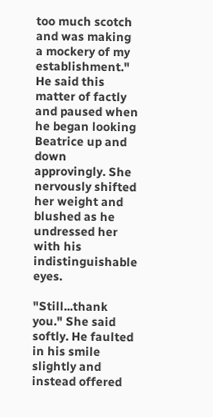too much scotch and was making a mockery of my establishment." He said this matter of factly and paused when he began looking Beatrice up and down approvingly. She nervously shifted her weight and blushed as he undressed her with his indistinguishable eyes.

"Still...thank you." She said softly. He faulted in his smile slightly and instead offered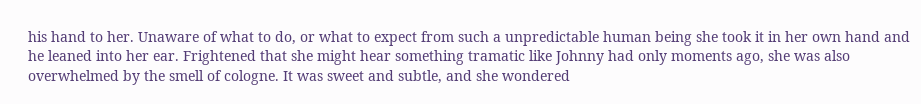his hand to her. Unaware of what to do, or what to expect from such a unpredictable human being she took it in her own hand and he leaned into her ear. Frightened that she might hear something tramatic like Johnny had only moments ago, she was also overwhelmed by the smell of cologne. It was sweet and subtle, and she wondered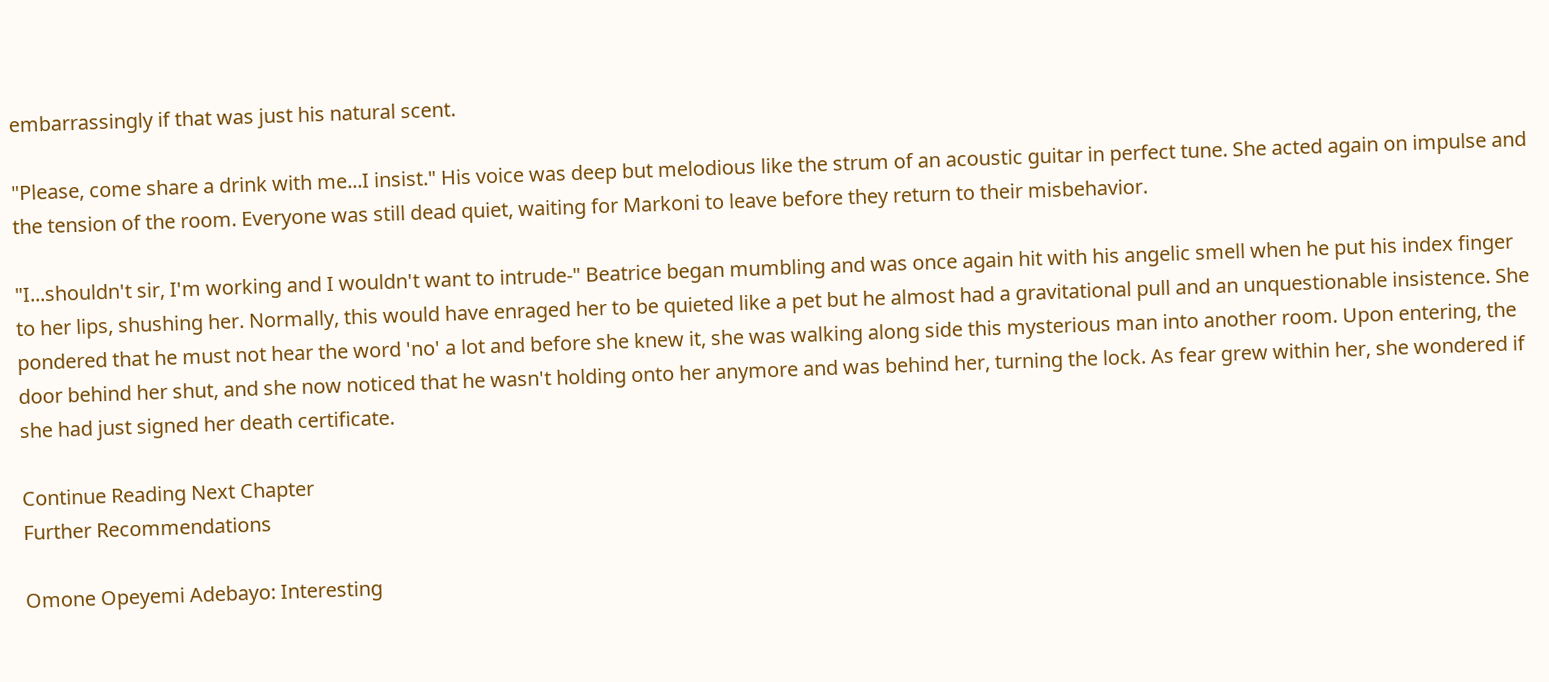embarrassingly if that was just his natural scent.

"Please, come share a drink with me...I insist." His voice was deep but melodious like the strum of an acoustic guitar in perfect tune. She acted again on impulse and the tension of the room. Everyone was still dead quiet, waiting for Markoni to leave before they return to their misbehavior.

"I...shouldn't sir, I'm working and I wouldn't want to intrude-" Beatrice began mumbling and was once again hit with his angelic smell when he put his index finger to her lips, shushing her. Normally, this would have enraged her to be quieted like a pet but he almost had a gravitational pull and an unquestionable insistence. She pondered that he must not hear the word 'no' a lot and before she knew it, she was walking along side this mysterious man into another room. Upon entering, the door behind her shut, and she now noticed that he wasn't holding onto her anymore and was behind her, turning the lock. As fear grew within her, she wondered if she had just signed her death certificate.

Continue Reading Next Chapter
Further Recommendations

Omone Opeyemi Adebayo: Interesting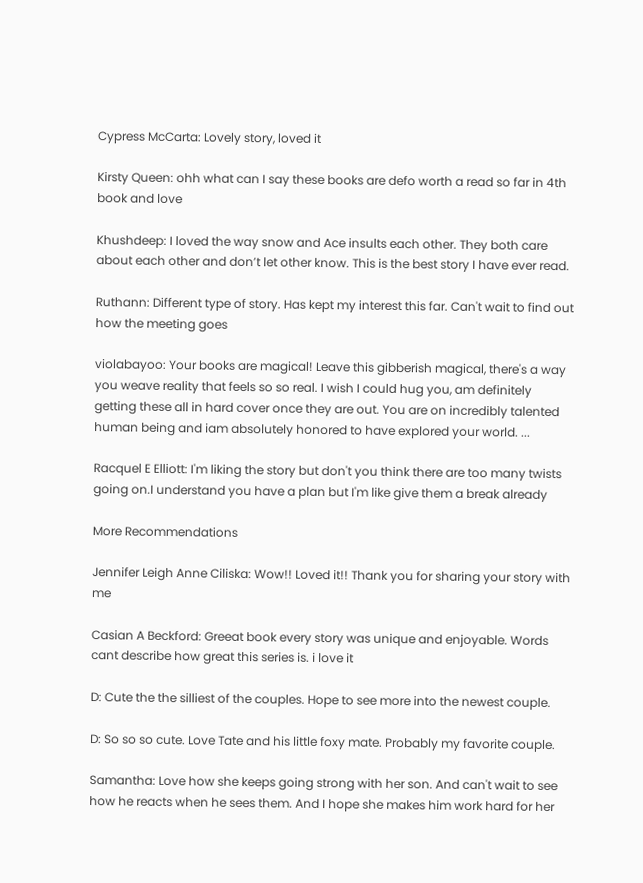Cypress McCarta: Lovely story, loved it

Kirsty Queen: ohh what can I say these books are defo worth a read so far in 4th book and love

Khushdeep: I loved the way snow and Ace insults each other. They both care about each other and don’t let other know. This is the best story I have ever read.

Ruthann: Different type of story. Has kept my interest this far. Can't wait to find out how the meeting goes

violabayoo: Your books are magical! Leave this gibberish magical, there's a way you weave reality that feels so so real. I wish I could hug you, am definitely getting these all in hard cover once they are out. You are on incredibly talented human being and iam absolutely honored to have explored your world. ...

Racquel E Elliott: I'm liking the story but don't you think there are too many twists going on.I understand you have a plan but I'm like give them a break already

More Recommendations

Jennifer Leigh Anne Ciliska: Wow!! Loved it!! Thank you for sharing your story with me

Casian A Beckford: Greeat book every story was unique and enjoyable. Words cant describe how great this series is. i love it

D: Cute the the silliest of the couples. Hope to see more into the newest couple.

D: So so so cute. Love Tate and his little foxy mate. Probably my favorite couple.

Samantha: Love how she keeps going strong with her son. And can't wait to see how he reacts when he sees them. And I hope she makes him work hard for her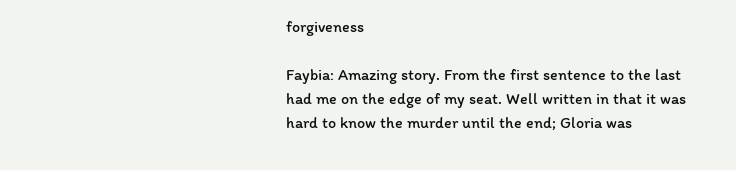forgiveness

Faybia: Amazing story. From the first sentence to the last had me on the edge of my seat. Well written in that it was hard to know the murder until the end; Gloria was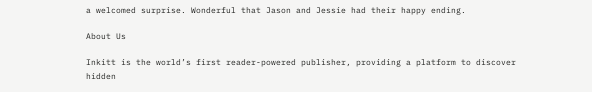a welcomed surprise. Wonderful that Jason and Jessie had their happy ending.

About Us

Inkitt is the world’s first reader-powered publisher, providing a platform to discover hidden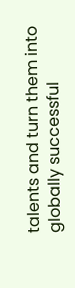talents and turn them into globally successful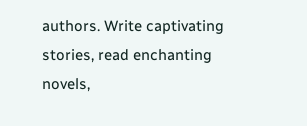authors. Write captivating stories, read enchanting novels,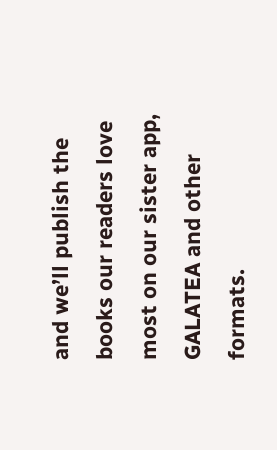and we’ll publish the books our readers love most on our sister app, GALATEA and other formats.